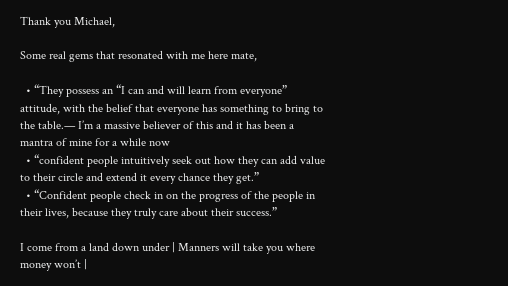Thank you Michael,

Some real gems that resonated with me here mate,

  • “They possess an “I can and will learn from everyone” attitude, with the belief that everyone has something to bring to the table.— I’m a massive believer of this and it has been a mantra of mine for a while now
  • “confident people intuitively seek out how they can add value to their circle and extend it every chance they get.”
  • “Confident people check in on the progress of the people in their lives, because they truly care about their success.”

I come from a land down under | Manners will take you where money won’t |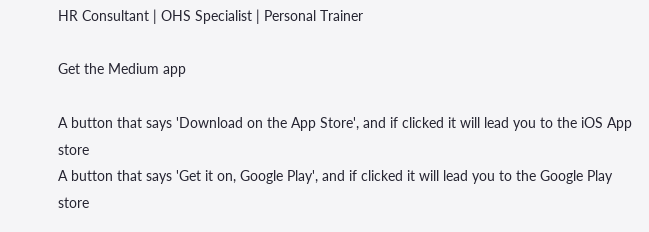HR Consultant | OHS Specialist | Personal Trainer

Get the Medium app

A button that says 'Download on the App Store', and if clicked it will lead you to the iOS App store
A button that says 'Get it on, Google Play', and if clicked it will lead you to the Google Play store